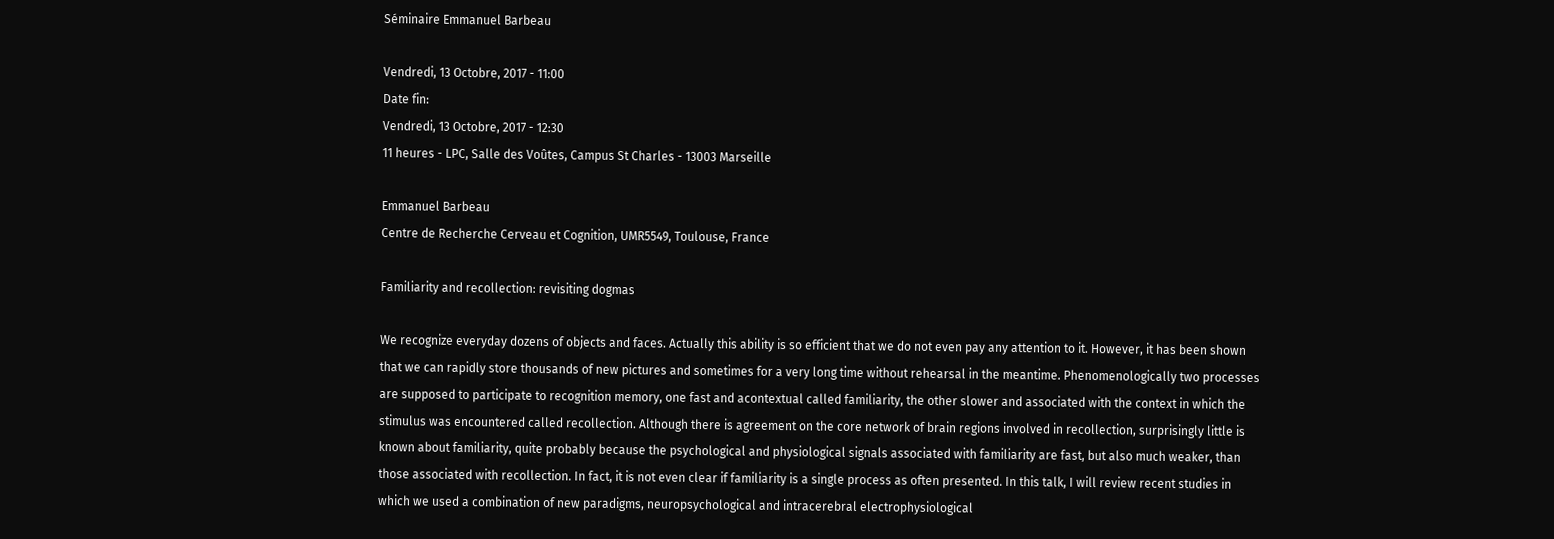Séminaire Emmanuel Barbeau

Vendredi, 13 Octobre, 2017 - 11:00
Date fin:
Vendredi, 13 Octobre, 2017 - 12:30
11 heures - LPC, Salle des Voûtes, Campus St Charles - 13003 Marseille

Emmanuel Barbeau
Centre de Recherche Cerveau et Cognition, UMR5549, Toulouse, France

Familiarity and recollection: revisiting dogmas

We recognize everyday dozens of objects and faces. Actually this ability is so efficient that we do not even pay any attention to it. However, it has been shown that we can rapidly store thousands of new pictures and sometimes for a very long time without rehearsal in the meantime. Phenomenologically two processes are supposed to participate to recognition memory, one fast and acontextual called familiarity, the other slower and associated with the context in which the stimulus was encountered called recollection. Although there is agreement on the core network of brain regions involved in recollection, surprisingly little is known about familiarity, quite probably because the psychological and physiological signals associated with familiarity are fast, but also much weaker, than those associated with recollection. In fact, it is not even clear if familiarity is a single process as often presented. In this talk, I will review recent studies in which we used a combination of new paradigms, neuropsychological and intracerebral electrophysiological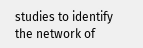studies to identify the network of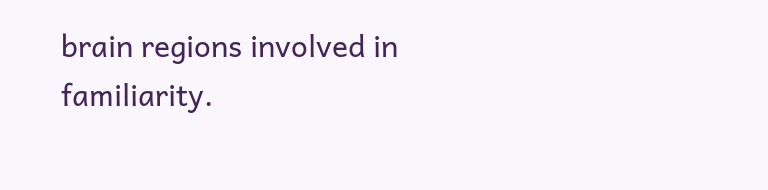brain regions involved in familiarity.